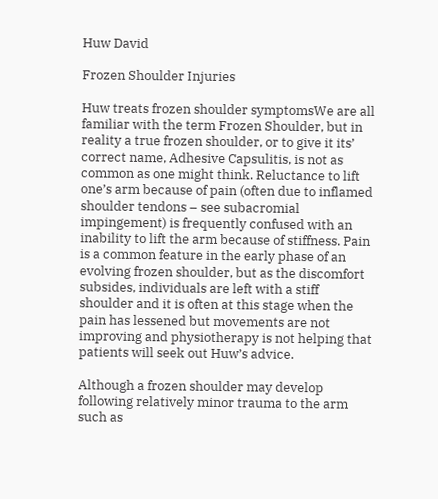Huw David

Frozen Shoulder Injuries

Huw treats frozen shoulder symptomsWe are all familiar with the term Frozen Shoulder, but in reality a true frozen shoulder, or to give it its’ correct name, Adhesive Capsulitis, is not as common as one might think. Reluctance to lift one’s arm because of pain (often due to inflamed shoulder tendons – see subacromial impingement) is frequently confused with an inability to lift the arm because of stiffness. Pain is a common feature in the early phase of an evolving frozen shoulder, but as the discomfort subsides, individuals are left with a stiff shoulder and it is often at this stage when the pain has lessened but movements are not improving and physiotherapy is not helping that patients will seek out Huw’s advice.

Although a frozen shoulder may develop following relatively minor trauma to the arm such as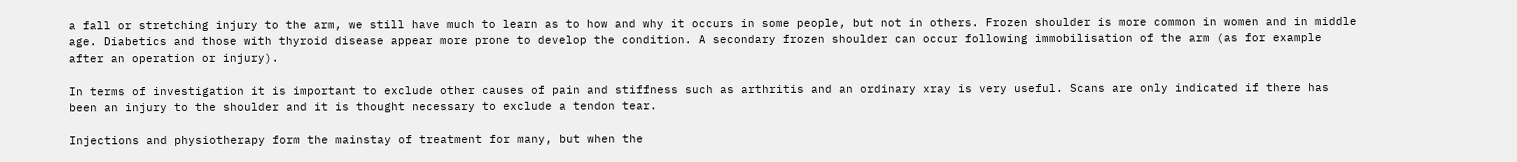a fall or stretching injury to the arm, we still have much to learn as to how and why it occurs in some people, but not in others. Frozen shoulder is more common in women and in middle age. Diabetics and those with thyroid disease appear more prone to develop the condition. A secondary frozen shoulder can occur following immobilisation of the arm (as for example after an operation or injury).

In terms of investigation it is important to exclude other causes of pain and stiffness such as arthritis and an ordinary xray is very useful. Scans are only indicated if there has been an injury to the shoulder and it is thought necessary to exclude a tendon tear.

Injections and physiotherapy form the mainstay of treatment for many, but when the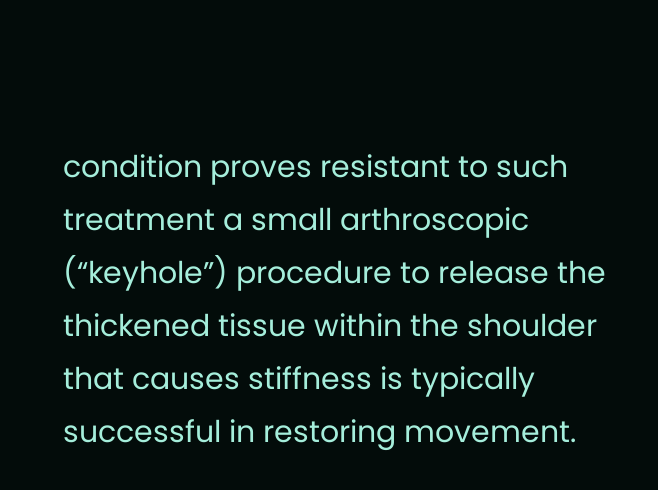condition proves resistant to such treatment a small arthroscopic (“keyhole”) procedure to release the thickened tissue within the shoulder that causes stiffness is typically successful in restoring movement.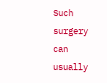Such surgery can usually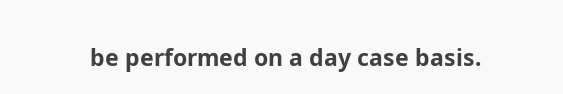be performed on a day case basis.